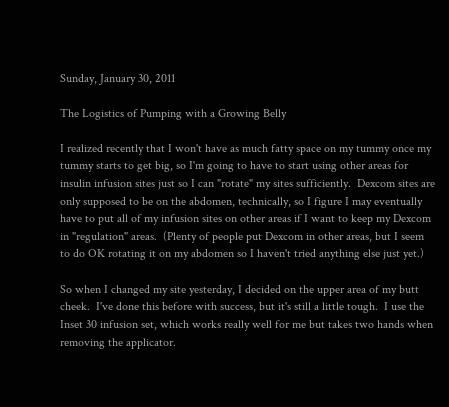Sunday, January 30, 2011

The Logistics of Pumping with a Growing Belly

I realized recently that I won't have as much fatty space on my tummy once my tummy starts to get big, so I'm going to have to start using other areas for insulin infusion sites just so I can "rotate" my sites sufficiently.  Dexcom sites are only supposed to be on the abdomen, technically, so I figure I may eventually have to put all of my infusion sites on other areas if I want to keep my Dexcom in "regulation" areas.  (Plenty of people put Dexcom in other areas, but I seem to do OK rotating it on my abdomen so I haven't tried anything else just yet.)

So when I changed my site yesterday, I decided on the upper area of my butt cheek.  I've done this before with success, but it's still a little tough.  I use the Inset 30 infusion set, which works really well for me but takes two hands when removing the applicator.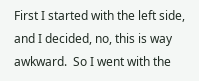First I started with the left side, and I decided, no, this is way awkward.  So I went with the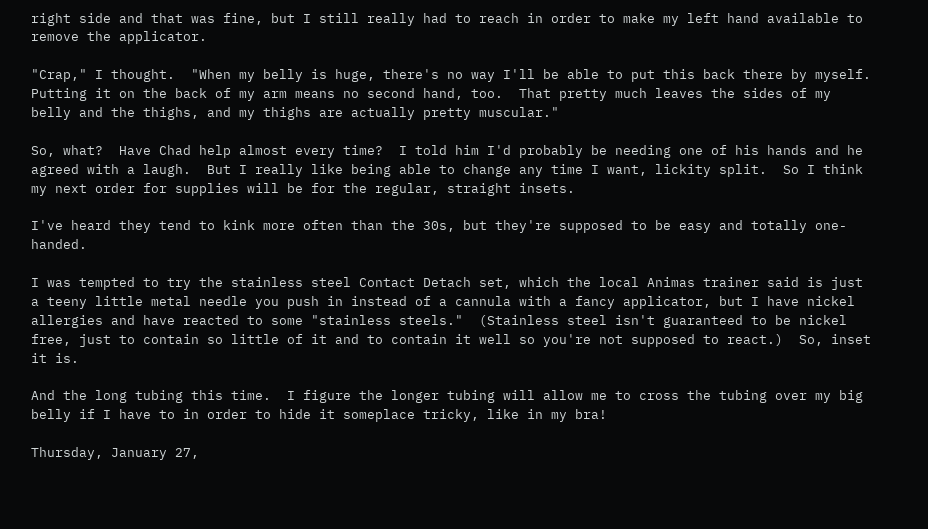right side and that was fine, but I still really had to reach in order to make my left hand available to remove the applicator.

"Crap," I thought.  "When my belly is huge, there's no way I'll be able to put this back there by myself.  Putting it on the back of my arm means no second hand, too.  That pretty much leaves the sides of my belly and the thighs, and my thighs are actually pretty muscular."

So, what?  Have Chad help almost every time?  I told him I'd probably be needing one of his hands and he agreed with a laugh.  But I really like being able to change any time I want, lickity split.  So I think my next order for supplies will be for the regular, straight insets.

I've heard they tend to kink more often than the 30s, but they're supposed to be easy and totally one-handed.

I was tempted to try the stainless steel Contact Detach set, which the local Animas trainer said is just a teeny little metal needle you push in instead of a cannula with a fancy applicator, but I have nickel allergies and have reacted to some "stainless steels."  (Stainless steel isn't guaranteed to be nickel free, just to contain so little of it and to contain it well so you're not supposed to react.)  So, inset it is.

And the long tubing this time.  I figure the longer tubing will allow me to cross the tubing over my big belly if I have to in order to hide it someplace tricky, like in my bra!

Thursday, January 27,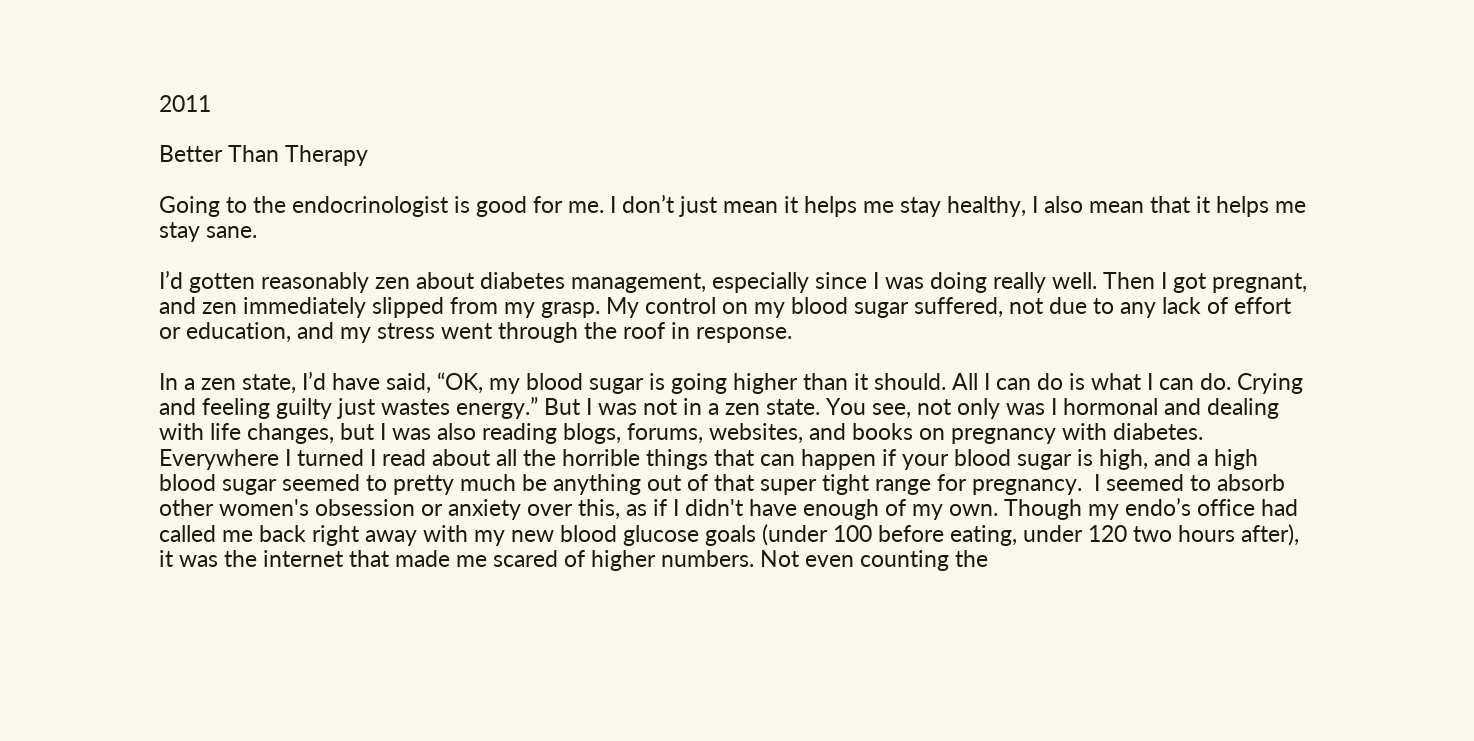2011

Better Than Therapy

Going to the endocrinologist is good for me. I don’t just mean it helps me stay healthy, I also mean that it helps me stay sane.

I’d gotten reasonably zen about diabetes management, especially since I was doing really well. Then I got pregnant, and zen immediately slipped from my grasp. My control on my blood sugar suffered, not due to any lack of effort or education, and my stress went through the roof in response.

In a zen state, I’d have said, “OK, my blood sugar is going higher than it should. All I can do is what I can do. Crying and feeling guilty just wastes energy.” But I was not in a zen state. You see, not only was I hormonal and dealing with life changes, but I was also reading blogs, forums, websites, and books on pregnancy with diabetes.  Everywhere I turned I read about all the horrible things that can happen if your blood sugar is high, and a high blood sugar seemed to pretty much be anything out of that super tight range for pregnancy.  I seemed to absorb other women's obsession or anxiety over this, as if I didn't have enough of my own. Though my endo’s office had called me back right away with my new blood glucose goals (under 100 before eating, under 120 two hours after), it was the internet that made me scared of higher numbers. Not even counting the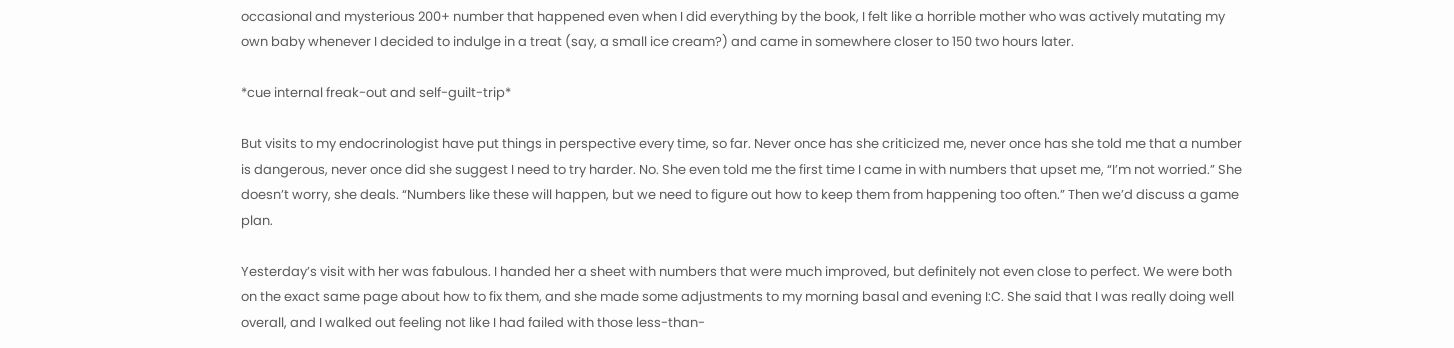occasional and mysterious 200+ number that happened even when I did everything by the book, I felt like a horrible mother who was actively mutating my own baby whenever I decided to indulge in a treat (say, a small ice cream?) and came in somewhere closer to 150 two hours later.

*cue internal freak-out and self-guilt-trip*

But visits to my endocrinologist have put things in perspective every time, so far. Never once has she criticized me, never once has she told me that a number is dangerous, never once did she suggest I need to try harder. No. She even told me the first time I came in with numbers that upset me, “I’m not worried.” She doesn’t worry, she deals. “Numbers like these will happen, but we need to figure out how to keep them from happening too often.” Then we’d discuss a game plan.

Yesterday’s visit with her was fabulous. I handed her a sheet with numbers that were much improved, but definitely not even close to perfect. We were both on the exact same page about how to fix them, and she made some adjustments to my morning basal and evening I:C. She said that I was really doing well overall, and I walked out feeling not like I had failed with those less-than-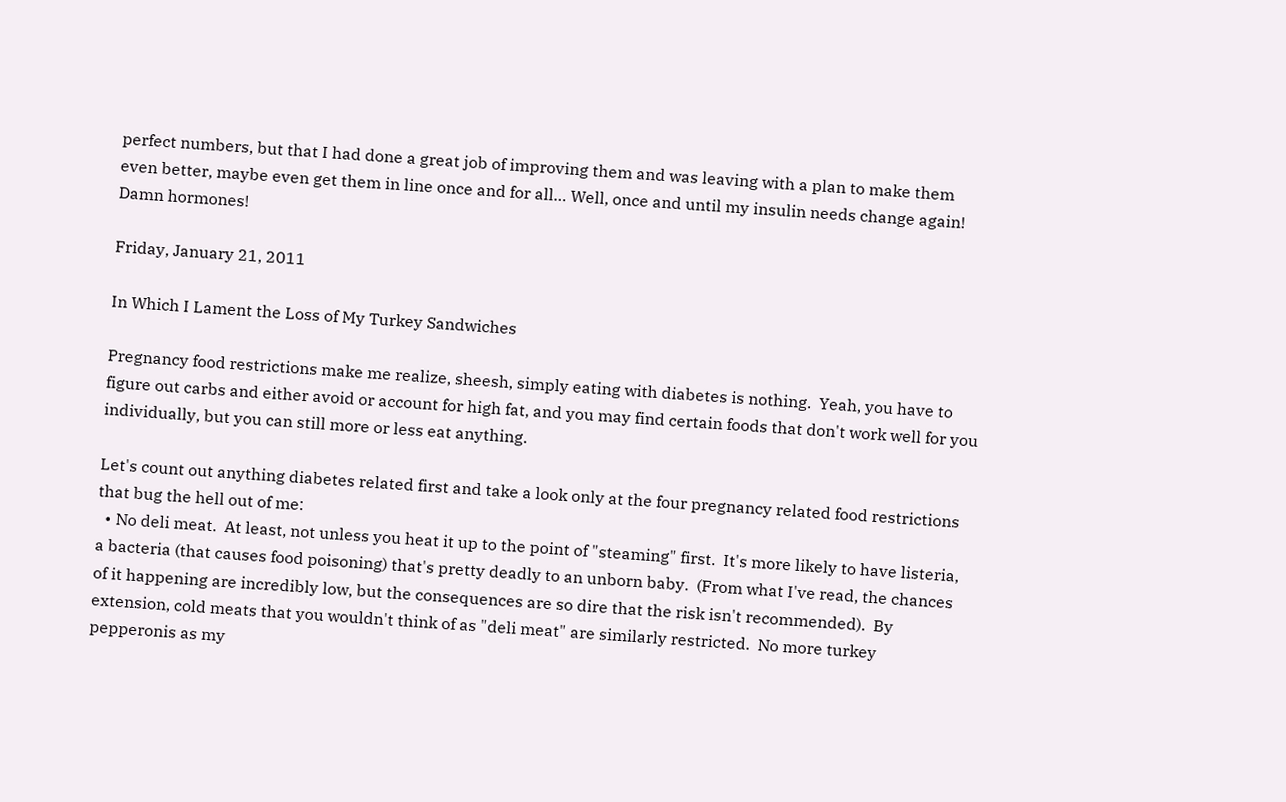perfect numbers, but that I had done a great job of improving them and was leaving with a plan to make them even better, maybe even get them in line once and for all… Well, once and until my insulin needs change again! Damn hormones!

Friday, January 21, 2011

In Which I Lament the Loss of My Turkey Sandwiches

Pregnancy food restrictions make me realize, sheesh, simply eating with diabetes is nothing.  Yeah, you have to figure out carbs and either avoid or account for high fat, and you may find certain foods that don't work well for you individually, but you can still more or less eat anything.

Let's count out anything diabetes related first and take a look only at the four pregnancy related food restrictions that bug the hell out of me:
  • No deli meat.  At least, not unless you heat it up to the point of "steaming" first.  It's more likely to have listeria, a bacteria (that causes food poisoning) that's pretty deadly to an unborn baby.  (From what I've read, the chances of it happening are incredibly low, but the consequences are so dire that the risk isn't recommended).  By extension, cold meats that you wouldn't think of as "deli meat" are similarly restricted.  No more turkey pepperonis as my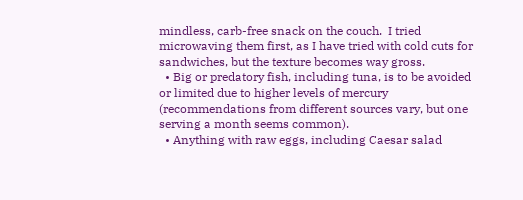mindless, carb-free snack on the couch.  I tried microwaving them first, as I have tried with cold cuts for sandwiches, but the texture becomes way gross.
  • Big or predatory fish, including tuna, is to be avoided or limited due to higher levels of mercury (recommendations from different sources vary, but one serving a month seems common).
  • Anything with raw eggs, including Caesar salad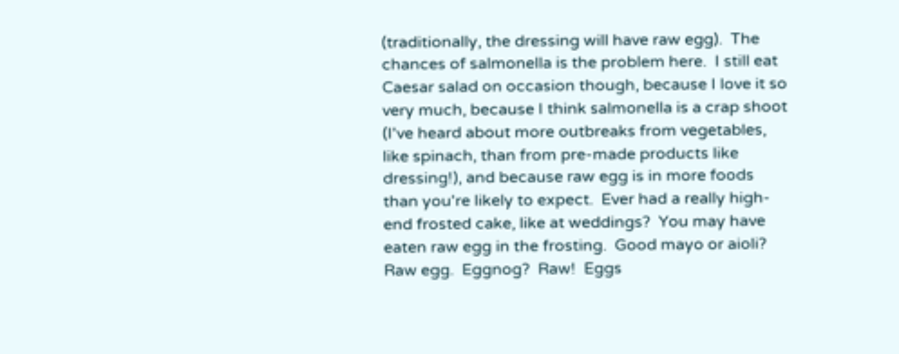(traditionally, the dressing will have raw egg).  The chances of salmonella is the problem here.  I still eat Caesar salad on occasion though, because I love it so very much, because I think salmonella is a crap shoot (I've heard about more outbreaks from vegetables, like spinach, than from pre-made products like dressing!), and because raw egg is in more foods than you're likely to expect.  Ever had a really high-end frosted cake, like at weddings?  You may have eaten raw egg in the frosting.  Good mayo or aioli?  Raw egg.  Eggnog?  Raw!  Eggs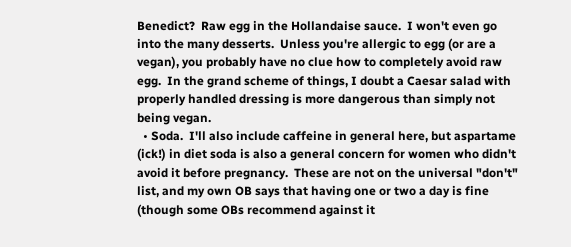Benedict?  Raw egg in the Hollandaise sauce.  I won't even go into the many desserts.  Unless you're allergic to egg (or are a vegan), you probably have no clue how to completely avoid raw egg.  In the grand scheme of things, I doubt a Caesar salad with properly handled dressing is more dangerous than simply not being vegan.
  • Soda.  I'll also include caffeine in general here, but aspartame (ick!) in diet soda is also a general concern for women who didn't avoid it before pregnancy.  These are not on the universal "don't" list, and my own OB says that having one or two a day is fine (though some OBs recommend against it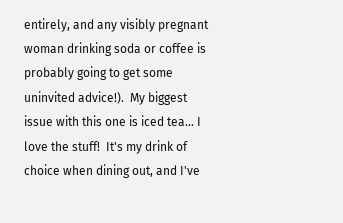entirely, and any visibly pregnant woman drinking soda or coffee is probably going to get some uninvited advice!).  My biggest issue with this one is iced tea... I love the stuff!  It's my drink of choice when dining out, and I've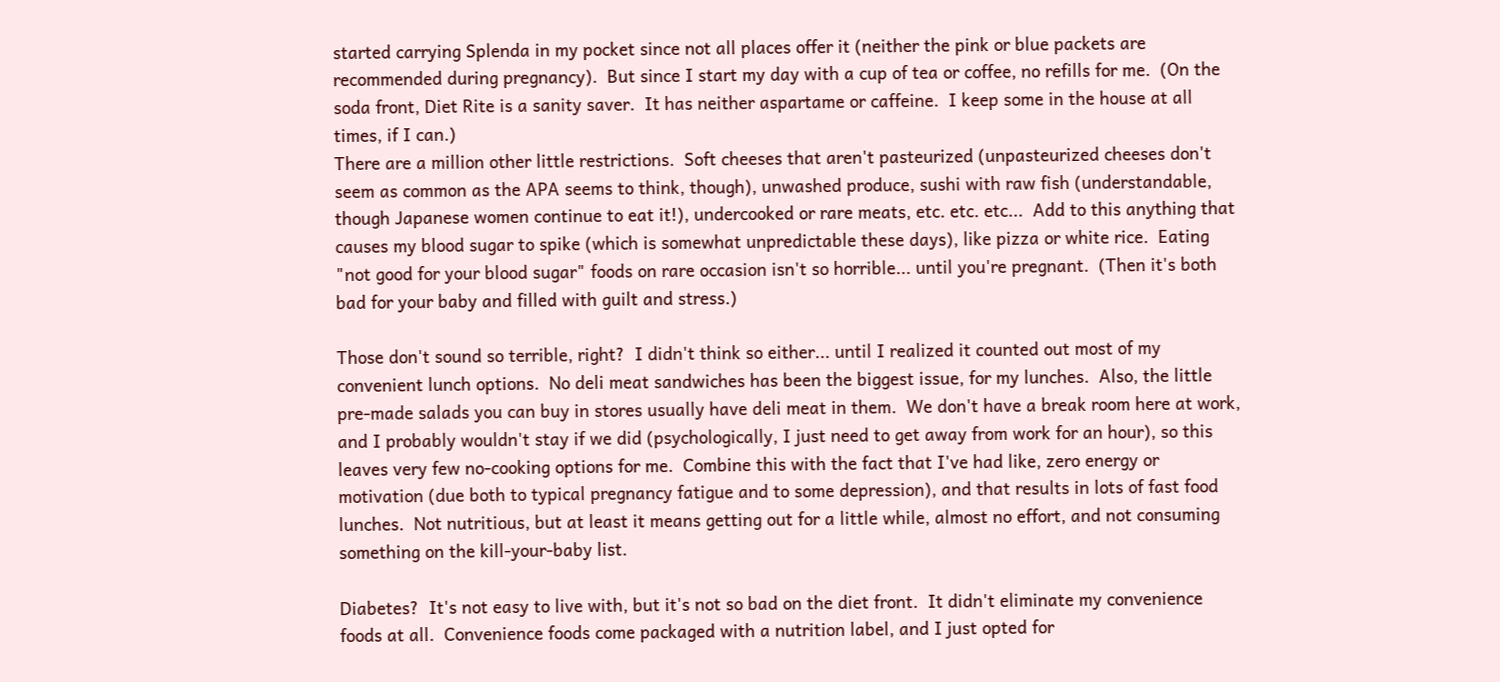started carrying Splenda in my pocket since not all places offer it (neither the pink or blue packets are recommended during pregnancy).  But since I start my day with a cup of tea or coffee, no refills for me.  (On the soda front, Diet Rite is a sanity saver.  It has neither aspartame or caffeine.  I keep some in the house at all times, if I can.)
There are a million other little restrictions.  Soft cheeses that aren't pasteurized (unpasteurized cheeses don't seem as common as the APA seems to think, though), unwashed produce, sushi with raw fish (understandable, though Japanese women continue to eat it!), undercooked or rare meats, etc. etc. etc...  Add to this anything that causes my blood sugar to spike (which is somewhat unpredictable these days), like pizza or white rice.  Eating "not good for your blood sugar" foods on rare occasion isn't so horrible... until you're pregnant.  (Then it's both bad for your baby and filled with guilt and stress.)

Those don't sound so terrible, right?  I didn't think so either... until I realized it counted out most of my convenient lunch options.  No deli meat sandwiches has been the biggest issue, for my lunches.  Also, the little pre-made salads you can buy in stores usually have deli meat in them.  We don't have a break room here at work, and I probably wouldn't stay if we did (psychologically, I just need to get away from work for an hour), so this leaves very few no-cooking options for me.  Combine this with the fact that I've had like, zero energy or motivation (due both to typical pregnancy fatigue and to some depression), and that results in lots of fast food lunches.  Not nutritious, but at least it means getting out for a little while, almost no effort, and not consuming something on the kill-your-baby list.

Diabetes?  It's not easy to live with, but it's not so bad on the diet front.  It didn't eliminate my convenience foods at all.  Convenience foods come packaged with a nutrition label, and I just opted for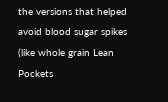the versions that helped avoid blood sugar spikes (like whole grain Lean Pockets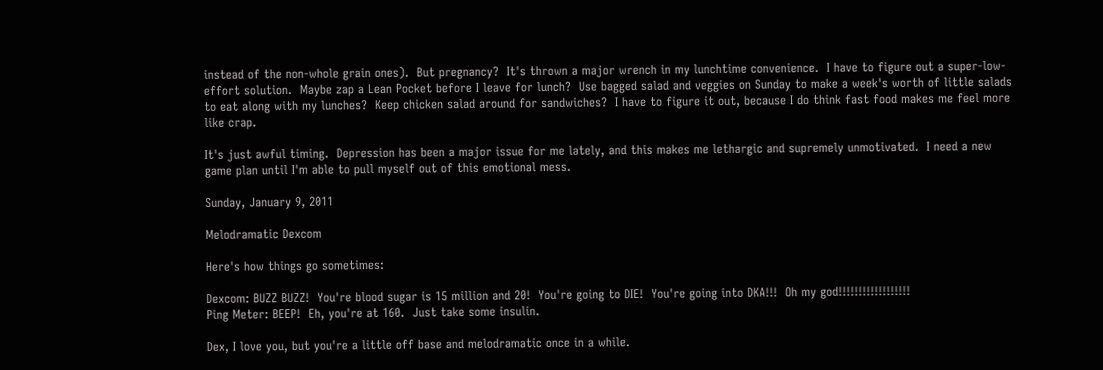instead of the non-whole grain ones).  But pregnancy?  It's thrown a major wrench in my lunchtime convenience.  I have to figure out a super-low-effort solution.  Maybe zap a Lean Pocket before I leave for lunch?  Use bagged salad and veggies on Sunday to make a week's worth of little salads to eat along with my lunches?  Keep chicken salad around for sandwiches?  I have to figure it out, because I do think fast food makes me feel more like crap.

It's just awful timing.  Depression has been a major issue for me lately, and this makes me lethargic and supremely unmotivated.  I need a new game plan until I'm able to pull myself out of this emotional mess.

Sunday, January 9, 2011

Melodramatic Dexcom

Here's how things go sometimes:

Dexcom: BUZZ BUZZ!  You're blood sugar is 15 million and 20!  You're going to DIE!  You're going into DKA!!!  Oh my god!!!!!!!!!!!!!!!!!!
Ping Meter: BEEP!  Eh, you're at 160.  Just take some insulin.

Dex, I love you, but you're a little off base and melodramatic once in a while.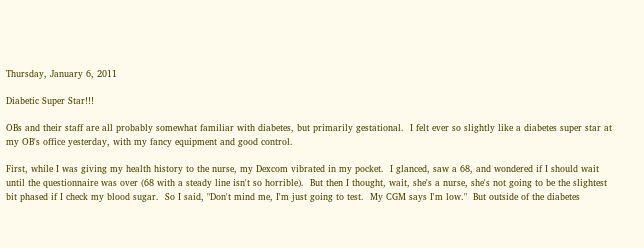Thursday, January 6, 2011

Diabetic Super Star!!!

OBs and their staff are all probably somewhat familiar with diabetes, but primarily gestational.  I felt ever so slightly like a diabetes super star at my OB's office yesterday, with my fancy equipment and good control.

First, while I was giving my health history to the nurse, my Dexcom vibrated in my pocket.  I glanced, saw a 68, and wondered if I should wait until the questionnaire was over (68 with a steady line isn't so horrible).  But then I thought, wait, she's a nurse, she's not going to be the slightest bit phased if I check my blood sugar.  So I said, "Don't mind me, I'm just going to test.  My CGM says I'm low."  But outside of the diabetes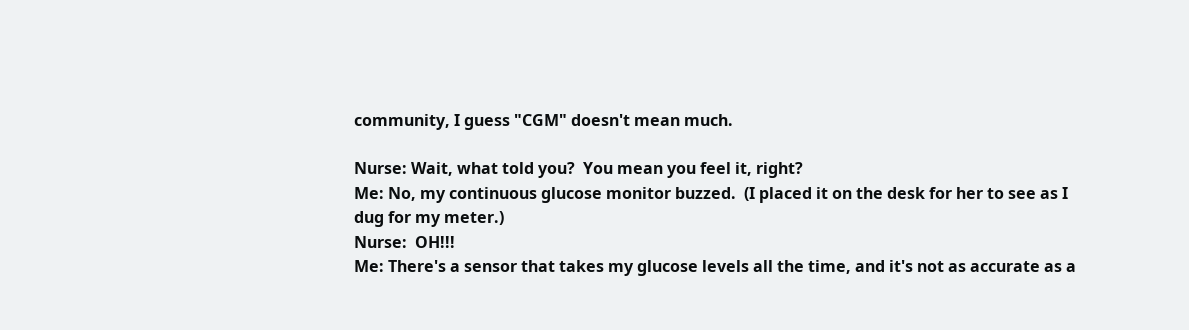community, I guess "CGM" doesn't mean much.

Nurse: Wait, what told you?  You mean you feel it, right?
Me: No, my continuous glucose monitor buzzed.  (I placed it on the desk for her to see as I dug for my meter.)
Nurse:  OH!!!
Me: There's a sensor that takes my glucose levels all the time, and it's not as accurate as a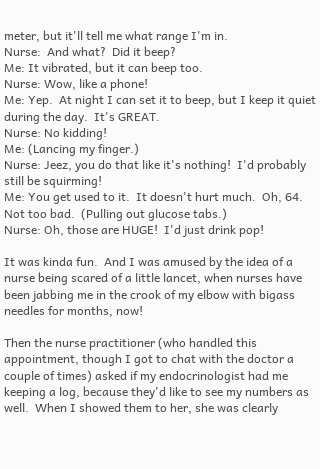meter, but it'll tell me what range I'm in.
Nurse:  And what?  Did it beep?
Me: It vibrated, but it can beep too.
Nurse: Wow, like a phone!
Me: Yep.  At night I can set it to beep, but I keep it quiet during the day.  It's GREAT.
Nurse: No kidding!
Me: (Lancing my finger.)
Nurse: Jeez, you do that like it's nothing!  I'd probably still be squirming!
Me: You get used to it.  It doesn't hurt much.  Oh, 64.  Not too bad.  (Pulling out glucose tabs.)
Nurse: Oh, those are HUGE!  I'd just drink pop!

It was kinda fun.  And I was amused by the idea of a nurse being scared of a little lancet, when nurses have been jabbing me in the crook of my elbow with bigass needles for months, now!

Then the nurse practitioner (who handled this appointment, though I got to chat with the doctor a couple of times) asked if my endocrinologist had me keeping a log, because they'd like to see my numbers as well.  When I showed them to her, she was clearly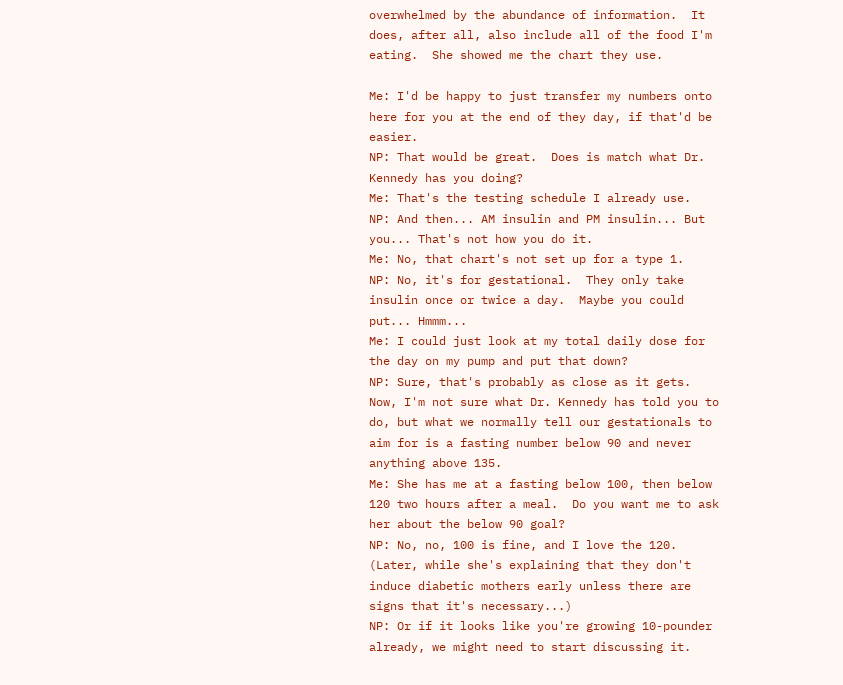overwhelmed by the abundance of information.  It does, after all, also include all of the food I'm eating.  She showed me the chart they use.

Me: I'd be happy to just transfer my numbers onto here for you at the end of they day, if that'd be easier.
NP: That would be great.  Does is match what Dr. Kennedy has you doing?
Me: That's the testing schedule I already use.
NP: And then... AM insulin and PM insulin... But you... That's not how you do it.
Me: No, that chart's not set up for a type 1.
NP: No, it's for gestational.  They only take insulin once or twice a day.  Maybe you could put... Hmmm...
Me: I could just look at my total daily dose for the day on my pump and put that down?
NP: Sure, that's probably as close as it gets.  Now, I'm not sure what Dr. Kennedy has told you to do, but what we normally tell our gestationals to aim for is a fasting number below 90 and never anything above 135.
Me: She has me at a fasting below 100, then below 120 two hours after a meal.  Do you want me to ask her about the below 90 goal?
NP: No, no, 100 is fine, and I love the 120.
(Later, while she's explaining that they don't induce diabetic mothers early unless there are signs that it's necessary...)
NP: Or if it looks like you're growing 10-pounder already, we might need to start discussing it.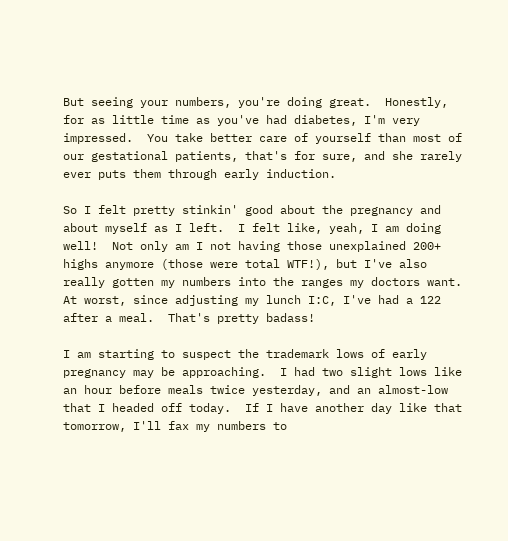But seeing your numbers, you're doing great.  Honestly, for as little time as you've had diabetes, I'm very impressed.  You take better care of yourself than most of our gestational patients, that's for sure, and she rarely ever puts them through early induction.

So I felt pretty stinkin' good about the pregnancy and about myself as I left.  I felt like, yeah, I am doing well!  Not only am I not having those unexplained 200+ highs anymore (those were total WTF!), but I've also really gotten my numbers into the ranges my doctors want.  At worst, since adjusting my lunch I:C, I've had a 122 after a meal.  That's pretty badass!

I am starting to suspect the trademark lows of early pregnancy may be approaching.  I had two slight lows like an hour before meals twice yesterday, and an almost-low that I headed off today.  If I have another day like that tomorrow, I'll fax my numbers to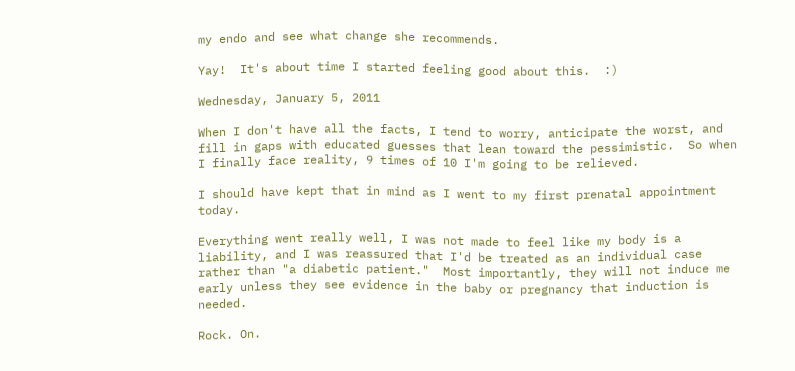my endo and see what change she recommends.

Yay!  It's about time I started feeling good about this.  :)

Wednesday, January 5, 2011

When I don't have all the facts, I tend to worry, anticipate the worst, and fill in gaps with educated guesses that lean toward the pessimistic.  So when I finally face reality, 9 times of 10 I'm going to be relieved.

I should have kept that in mind as I went to my first prenatal appointment today.

Everything went really well, I was not made to feel like my body is a liability, and I was reassured that I'd be treated as an individual case rather than "a diabetic patient."  Most importantly, they will not induce me early unless they see evidence in the baby or pregnancy that induction is needed.

Rock. On.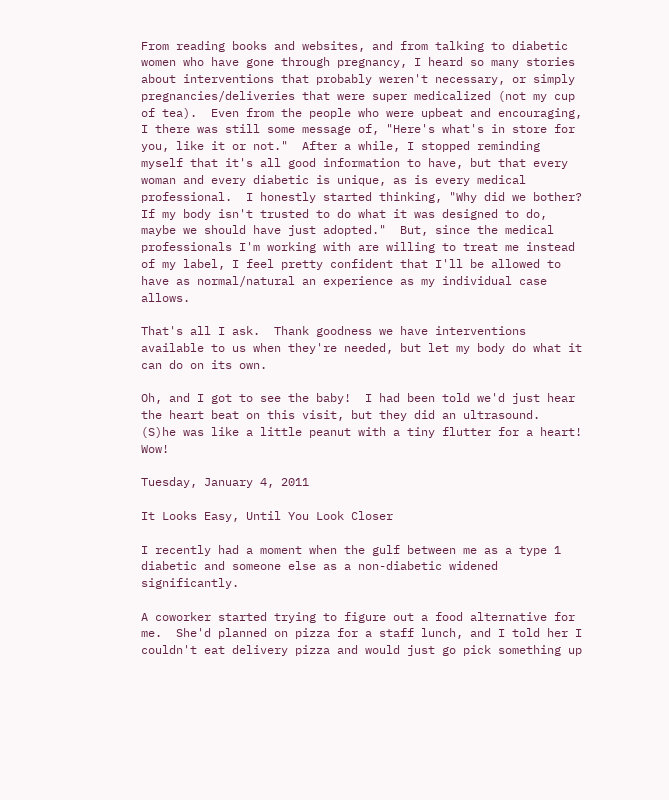From reading books and websites, and from talking to diabetic women who have gone through pregnancy, I heard so many stories about interventions that probably weren't necessary, or simply pregnancies/deliveries that were super medicalized (not my cup of tea).  Even from the people who were upbeat and encouraging, I there was still some message of, "Here's what's in store for you, like it or not."  After a while, I stopped reminding myself that it's all good information to have, but that every woman and every diabetic is unique, as is every medical professional.  I honestly started thinking, "Why did we bother?  If my body isn't trusted to do what it was designed to do, maybe we should have just adopted."  But, since the medical professionals I'm working with are willing to treat me instead of my label, I feel pretty confident that I'll be allowed to have as normal/natural an experience as my individual case allows.

That's all I ask.  Thank goodness we have interventions available to us when they're needed, but let my body do what it can do on its own.

Oh, and I got to see the baby!  I had been told we'd just hear the heart beat on this visit, but they did an ultrasound.  (S)he was like a little peanut with a tiny flutter for a heart!  Wow!

Tuesday, January 4, 2011

It Looks Easy, Until You Look Closer

I recently had a moment when the gulf between me as a type 1 diabetic and someone else as a non-diabetic widened significantly.

A coworker started trying to figure out a food alternative for me.  She'd planned on pizza for a staff lunch, and I told her I couldn't eat delivery pizza and would just go pick something up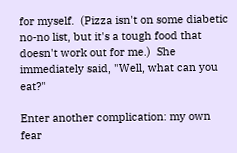for myself.  (Pizza isn't on some diabetic no-no list, but it's a tough food that doesn't work out for me.)  She immediately said, "Well, what can you eat?"

Enter another complication: my own fear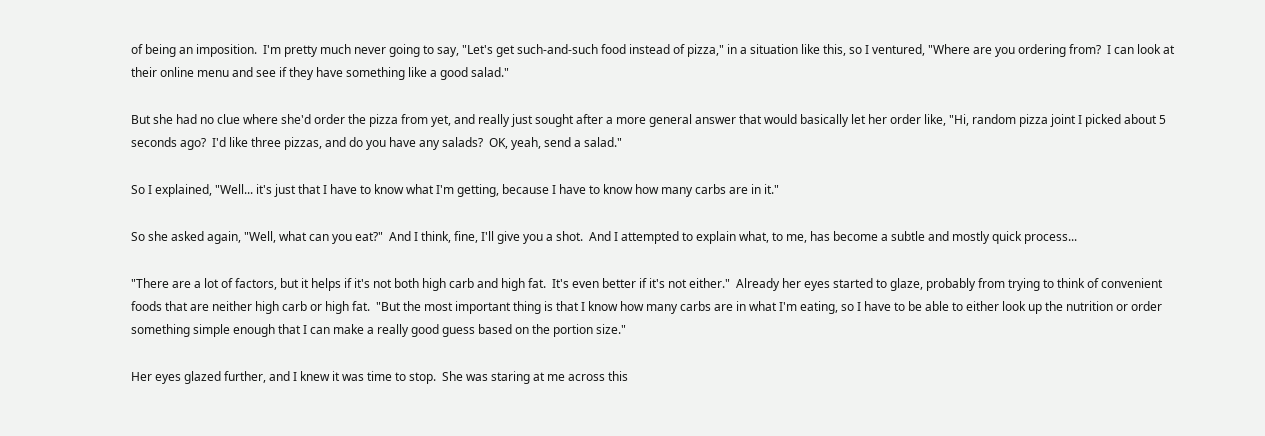of being an imposition.  I'm pretty much never going to say, "Let's get such-and-such food instead of pizza," in a situation like this, so I ventured, "Where are you ordering from?  I can look at their online menu and see if they have something like a good salad."

But she had no clue where she'd order the pizza from yet, and really just sought after a more general answer that would basically let her order like, "Hi, random pizza joint I picked about 5 seconds ago?  I'd like three pizzas, and do you have any salads?  OK, yeah, send a salad."

So I explained, "Well... it's just that I have to know what I'm getting, because I have to know how many carbs are in it."

So she asked again, "Well, what can you eat?"  And I think, fine, I'll give you a shot.  And I attempted to explain what, to me, has become a subtle and mostly quick process...

"There are a lot of factors, but it helps if it's not both high carb and high fat.  It's even better if it's not either."  Already her eyes started to glaze, probably from trying to think of convenient foods that are neither high carb or high fat.  "But the most important thing is that I know how many carbs are in what I'm eating, so I have to be able to either look up the nutrition or order something simple enough that I can make a really good guess based on the portion size."

Her eyes glazed further, and I knew it was time to stop.  She was staring at me across this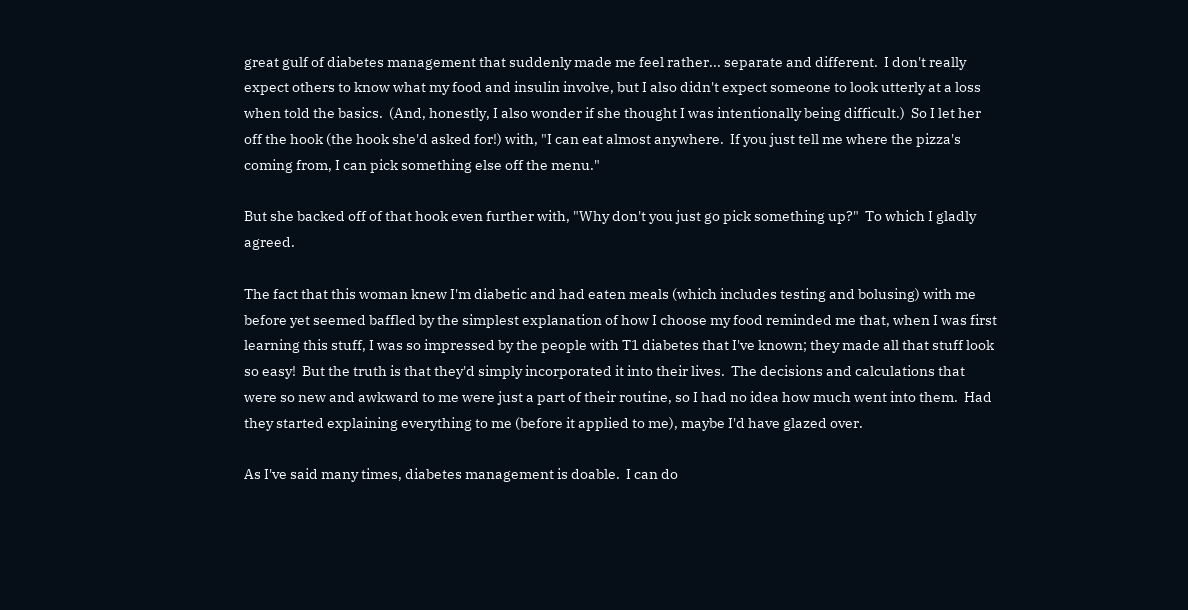great gulf of diabetes management that suddenly made me feel rather... separate and different.  I don't really expect others to know what my food and insulin involve, but I also didn't expect someone to look utterly at a loss when told the basics.  (And, honestly, I also wonder if she thought I was intentionally being difficult.)  So I let her off the hook (the hook she'd asked for!) with, "I can eat almost anywhere.  If you just tell me where the pizza's coming from, I can pick something else off the menu."

But she backed off of that hook even further with, "Why don't you just go pick something up?"  To which I gladly agreed.

The fact that this woman knew I'm diabetic and had eaten meals (which includes testing and bolusing) with me before yet seemed baffled by the simplest explanation of how I choose my food reminded me that, when I was first learning this stuff, I was so impressed by the people with T1 diabetes that I've known; they made all that stuff look so easy!  But the truth is that they'd simply incorporated it into their lives.  The decisions and calculations that were so new and awkward to me were just a part of their routine, so I had no idea how much went into them.  Had they started explaining everything to me (before it applied to me), maybe I'd have glazed over.

As I've said many times, diabetes management is doable.  I can do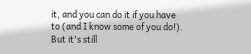it, and you can do it if you have to (and I know some of you do!).  But it's still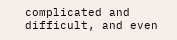complicated and difficult, and even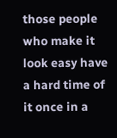those people who make it look easy have a hard time of it once in a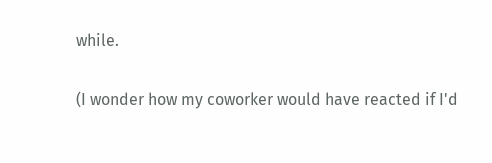while.

(I wonder how my coworker would have reacted if I'd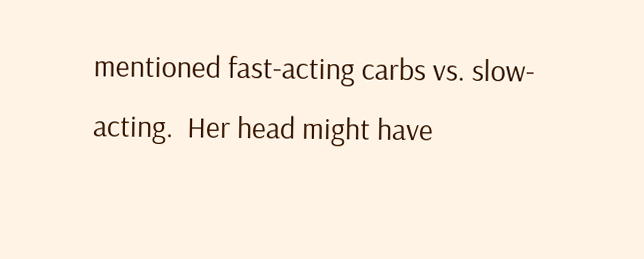mentioned fast-acting carbs vs. slow-acting.  Her head might have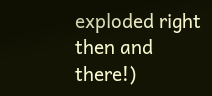exploded right then and there!)